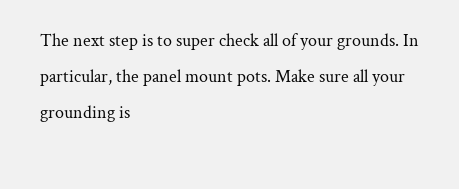The next step is to super check all of your grounds. In particular, the panel mount pots. Make sure all your grounding is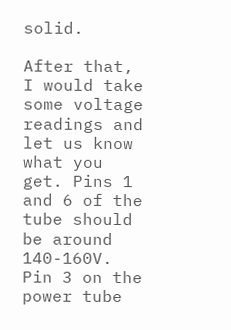solid.

After that, I would take some voltage readings and let us know what you get. Pins 1 and 6 of the tube should be around 140-160V. Pin 3 on the power tube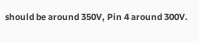should be around 350V, Pin 4 around 300V.